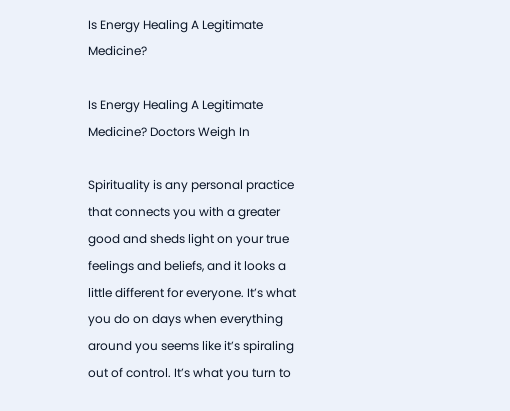Is Energy Healing A Legitimate Medicine?

Is Energy Healing A Legitimate Medicine? Doctors Weigh In

Spirituality is any personal practice that connects you with a greater good and sheds light on your true feelings and beliefs, and it looks a little different for everyone. It’s what you do on days when everything around you seems like it’s spiraling out of control. It’s what you turn to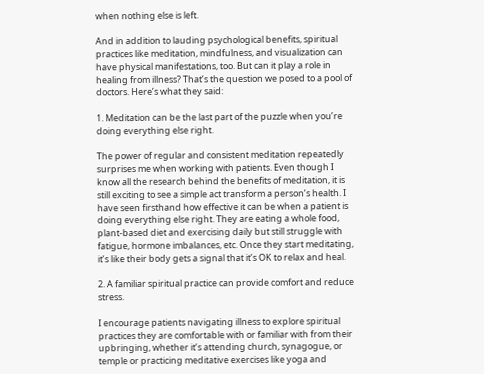when nothing else is left.

And in addition to lauding psychological benefits, spiritual practices like meditation, mindfulness, and visualization can have physical manifestations, too. But can it play a role in healing from illness? That’s the question we posed to a pool of doctors. Here’s what they said:

1. Meditation can be the last part of the puzzle when you’re doing everything else right.

The power of regular and consistent meditation repeatedly surprises me when working with patients. Even though I know all the research behind the benefits of meditation, it is still exciting to see a simple act transform a person’s health. I have seen firsthand how effective it can be when a patient is doing everything else right. They are eating a whole food, plant-based diet and exercising daily but still struggle with fatigue, hormone imbalances, etc. Once they start meditating, it’s like their body gets a signal that it’s OK to relax and heal.

2. A familiar spiritual practice can provide comfort and reduce stress.

I encourage patients navigating illness to explore spiritual practices they are comfortable with or familiar with from their upbringing, whether it’s attending church, synagogue, or temple or practicing meditative exercises like yoga and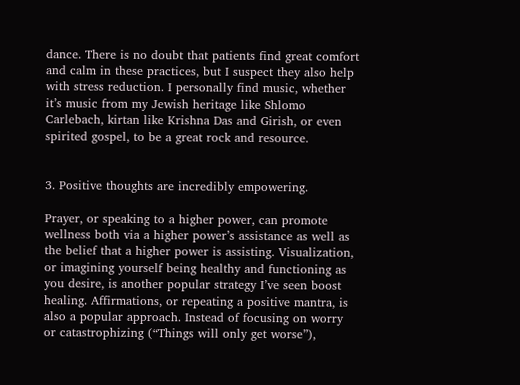dance. There is no doubt that patients find great comfort and calm in these practices, but I suspect they also help with stress reduction. I personally find music, whether it’s music from my Jewish heritage like Shlomo Carlebach, kirtan like Krishna Das and Girish, or even spirited gospel, to be a great rock and resource.


3. Positive thoughts are incredibly empowering.

Prayer, or speaking to a higher power, can promote wellness both via a higher power’s assistance as well as the belief that a higher power is assisting. Visualization, or imagining yourself being healthy and functioning as you desire, is another popular strategy I’ve seen boost healing. Affirmations, or repeating a positive mantra, is also a popular approach. Instead of focusing on worry or catastrophizing (“Things will only get worse”),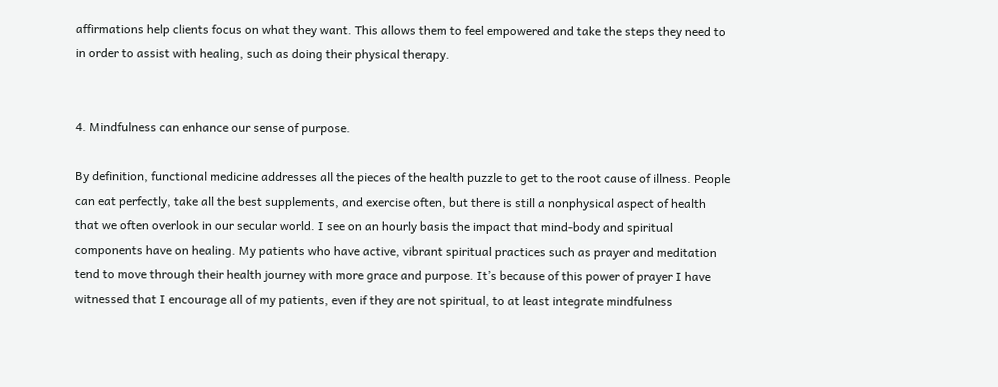affirmations help clients focus on what they want. This allows them to feel empowered and take the steps they need to in order to assist with healing, such as doing their physical therapy.


4. Mindfulness can enhance our sense of purpose.

By definition, functional medicine addresses all the pieces of the health puzzle to get to the root cause of illness. People can eat perfectly, take all the best supplements, and exercise often, but there is still a nonphysical aspect of health that we often overlook in our secular world. I see on an hourly basis the impact that mind-body and spiritual components have on healing. My patients who have active, vibrant spiritual practices such as prayer and meditation tend to move through their health journey with more grace and purpose. It’s because of this power of prayer I have witnessed that I encourage all of my patients, even if they are not spiritual, to at least integrate mindfulness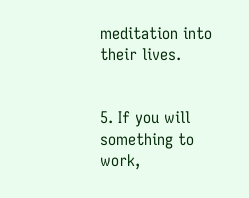meditation into their lives.


5. If you will something to work,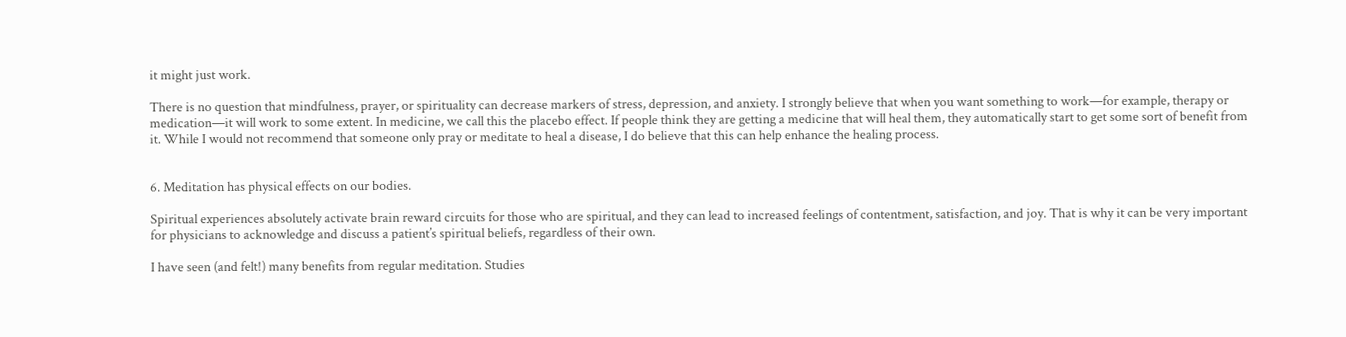it might just work.

There is no question that mindfulness, prayer, or spirituality can decrease markers of stress, depression, and anxiety. I strongly believe that when you want something to work—for example, therapy or medication—it will work to some extent. In medicine, we call this the placebo effect. If people think they are getting a medicine that will heal them, they automatically start to get some sort of benefit from it. While I would not recommend that someone only pray or meditate to heal a disease, I do believe that this can help enhance the healing process.


6. Meditation has physical effects on our bodies.

Spiritual experiences absolutely activate brain reward circuits for those who are spiritual, and they can lead to increased feelings of contentment, satisfaction, and joy. That is why it can be very important for physicians to acknowledge and discuss a patient’s spiritual beliefs, regardless of their own.

I have seen (and felt!) many benefits from regular meditation. Studies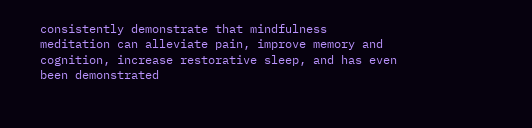consistently demonstrate that mindfulness meditation can alleviate pain, improve memory and cognition, increase restorative sleep, and has even been demonstrated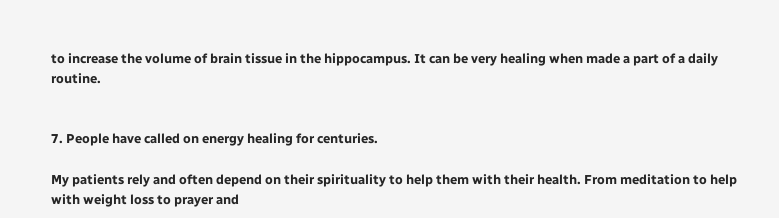to increase the volume of brain tissue in the hippocampus. It can be very healing when made a part of a daily routine.


7. People have called on energy healing for centuries.

My patients rely and often depend on their spirituality to help them with their health. From meditation to help with weight loss to prayer and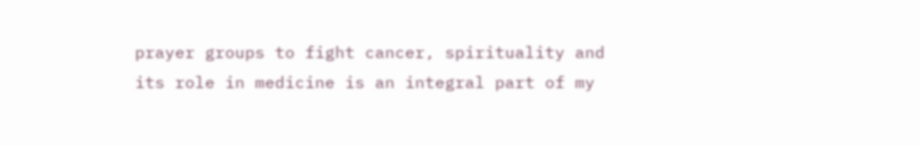prayer groups to fight cancer, spirituality and its role in medicine is an integral part of my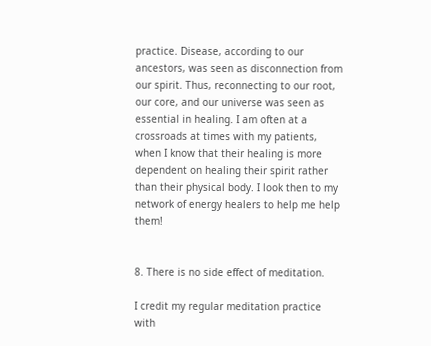practice. Disease, according to our ancestors, was seen as disconnection from our spirit. Thus, reconnecting to our root, our core, and our universe was seen as essential in healing. I am often at a crossroads at times with my patients, when I know that their healing is more dependent on healing their spirit rather than their physical body. I look then to my network of energy healers to help me help them!


8. There is no side effect of meditation.

I credit my regular meditation practice with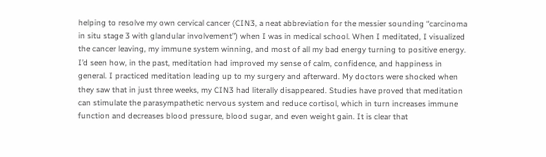helping to resolve my own cervical cancer (CIN3, a neat abbreviation for the messier sounding “carcinoma in situ stage 3 with glandular involvement”) when I was in medical school. When I meditated, I visualized the cancer leaving, my immune system winning, and most of all my bad energy turning to positive energy. I’d seen how, in the past, meditation had improved my sense of calm, confidence, and happiness in general. I practiced meditation leading up to my surgery and afterward. My doctors were shocked when they saw that in just three weeks, my CIN3 had literally disappeared. Studies have proved that meditation can stimulate the parasympathetic nervous system and reduce cortisol, which in turn increases immune function and decreases blood pressure, blood sugar, and even weight gain. It is clear that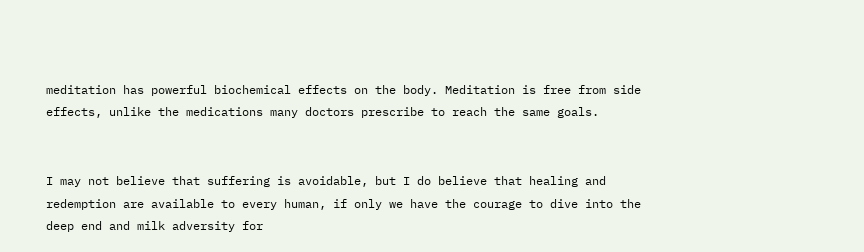meditation has powerful biochemical effects on the body. Meditation is free from side effects, unlike the medications many doctors prescribe to reach the same goals.


I may not believe that suffering is avoidable, but I do believe that healing and redemption are available to every human, if only we have the courage to dive into the deep end and milk adversity for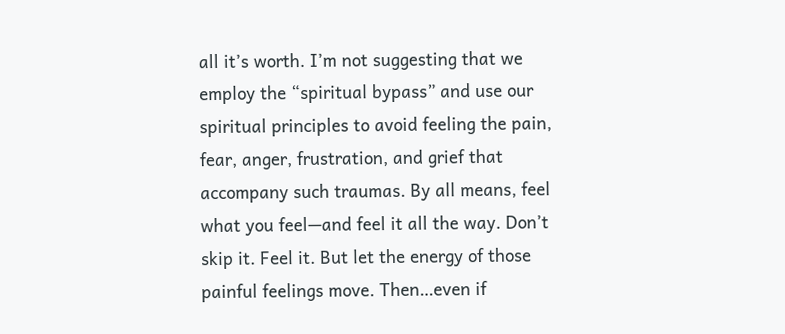all it’s worth. I’m not suggesting that we employ the “spiritual bypass” and use our spiritual principles to avoid feeling the pain, fear, anger, frustration, and grief that accompany such traumas. By all means, feel what you feel—and feel it all the way. Don’t skip it. Feel it. But let the energy of those painful feelings move. Then…even if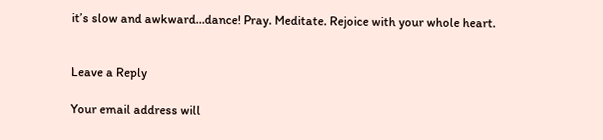it’s slow and awkward…dance! Pray. Meditate. Rejoice with your whole heart.


Leave a Reply

Your email address will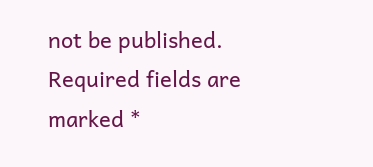not be published. Required fields are marked *